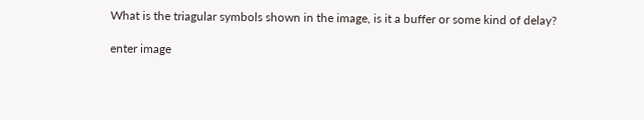What is the triagular symbols shown in the image, is it a buffer or some kind of delay?

enter image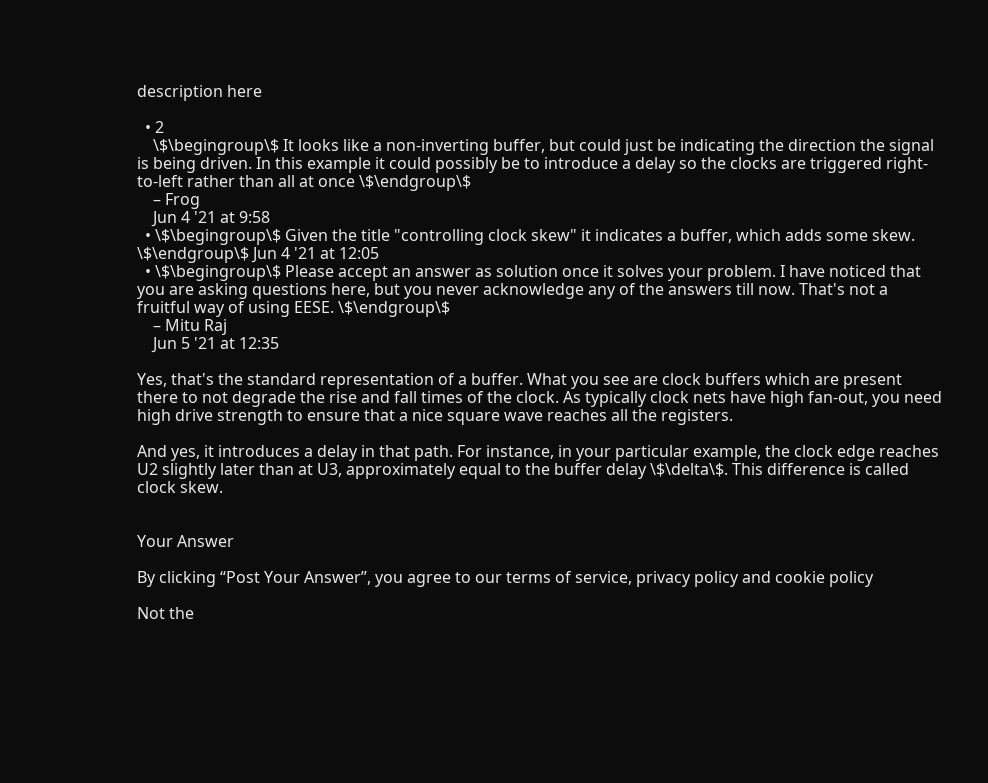description here

  • 2
    \$\begingroup\$ It looks like a non-inverting buffer, but could just be indicating the direction the signal is being driven. In this example it could possibly be to introduce a delay so the clocks are triggered right-to-left rather than all at once \$\endgroup\$
    – Frog
    Jun 4 '21 at 9:58
  • \$\begingroup\$ Given the title "controlling clock skew" it indicates a buffer, which adds some skew. \$\endgroup\$ Jun 4 '21 at 12:05
  • \$\begingroup\$ Please accept an answer as solution once it solves your problem. I have noticed that you are asking questions here, but you never acknowledge any of the answers till now. That's not a fruitful way of using EESE. \$\endgroup\$
    – Mitu Raj
    Jun 5 '21 at 12:35

Yes, that's the standard representation of a buffer. What you see are clock buffers which are present there to not degrade the rise and fall times of the clock. As typically clock nets have high fan-out, you need high drive strength to ensure that a nice square wave reaches all the registers.

And yes, it introduces a delay in that path. For instance, in your particular example, the clock edge reaches U2 slightly later than at U3, approximately equal to the buffer delay \$\delta\$. This difference is called clock skew.


Your Answer

By clicking “Post Your Answer”, you agree to our terms of service, privacy policy and cookie policy

Not the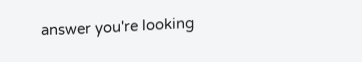answer you're looking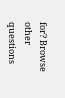for? Browse other questions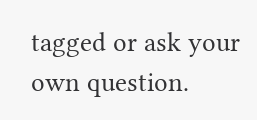tagged or ask your own question.